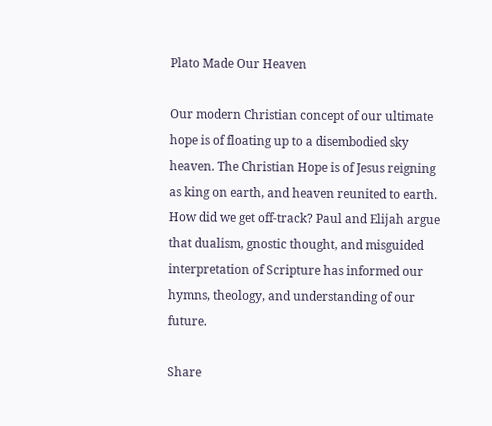Plato Made Our Heaven

Our modern Christian concept of our ultimate hope is of floating up to a disembodied sky heaven. The Christian Hope is of Jesus reigning as king on earth, and heaven reunited to earth. How did we get off-track? Paul and Elijah argue that dualism, gnostic thought, and misguided interpretation of Scripture has informed our hymns, theology, and understanding of our future.

Share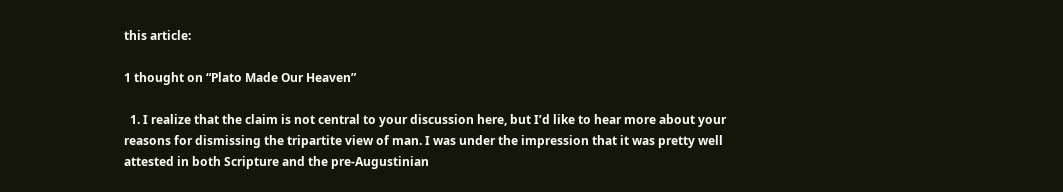this article:

1 thought on “Plato Made Our Heaven”

  1. I realize that the claim is not central to your discussion here, but I’d like to hear more about your reasons for dismissing the tripartite view of man. I was under the impression that it was pretty well attested in both Scripture and the pre-Augustinian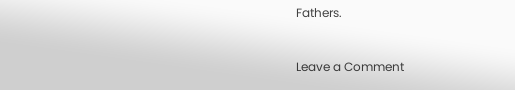Fathers.


Leave a Comment